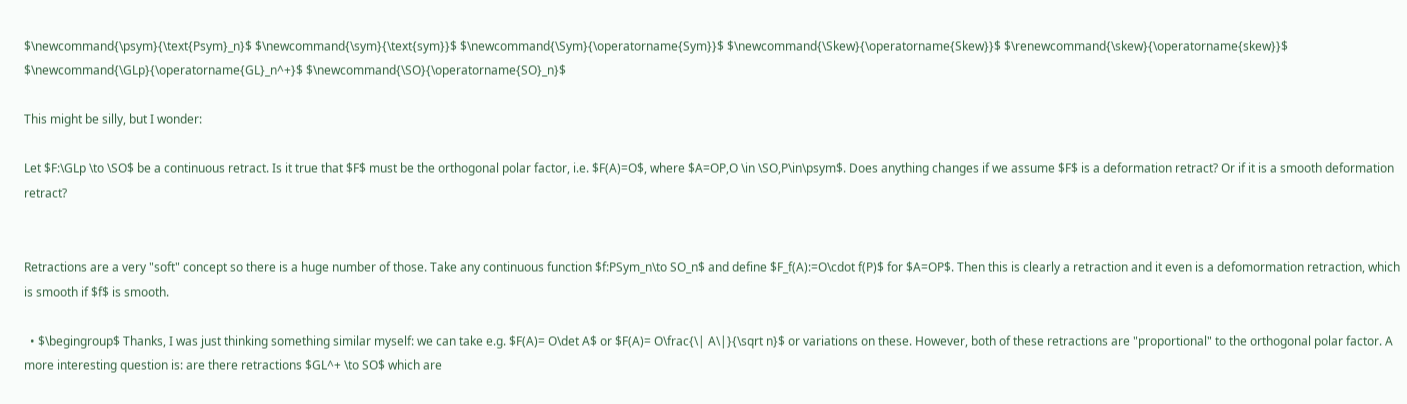$\newcommand{\psym}{\text{Psym}_n}$ $\newcommand{\sym}{\text{sym}}$ $\newcommand{\Sym}{\operatorname{Sym}}$ $\newcommand{\Skew}{\operatorname{Skew}}$ $\renewcommand{\skew}{\operatorname{skew}}$ $\newcommand{\GLp}{\operatorname{GL}_n^+}$ $\newcommand{\SO}{\operatorname{SO}_n}$

This might be silly, but I wonder:

Let $F:\GLp \to \SO$ be a continuous retract. Is it true that $F$ must be the orthogonal polar factor, i.e. $F(A)=O$, where $A=OP,O \in \SO,P\in\psym$. Does anything changes if we assume $F$ is a deformation retract? Or if it is a smooth deformation retract?


Retractions are a very "soft" concept so there is a huge number of those. Take any continuous function $f:PSym_n\to SO_n$ and define $F_f(A):=O\cdot f(P)$ for $A=OP$. Then this is clearly a retraction and it even is a defomormation retraction, which is smooth if $f$ is smooth.

  • $\begingroup$ Thanks, I was just thinking something similar myself: we can take e.g. $F(A)= O\det A$ or $F(A)= O\frac{\| A\|}{\sqrt n}$ or variations on these. However, both of these retractions are "proportional" to the orthogonal polar factor. A more interesting question is: are there retractions $GL^+ \to SO$ which are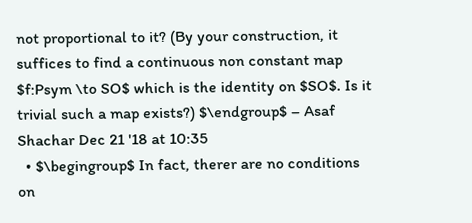not proportional to it? (By your construction, it suffices to find a continuous non constant map $f:Psym \to SO$ which is the identity on $SO$. Is it trivial such a map exists?) $\endgroup$ – Asaf Shachar Dec 21 '18 at 10:35
  • $\begingroup$ In fact, therer are no conditions on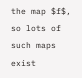the map $f$, so lots of such maps exist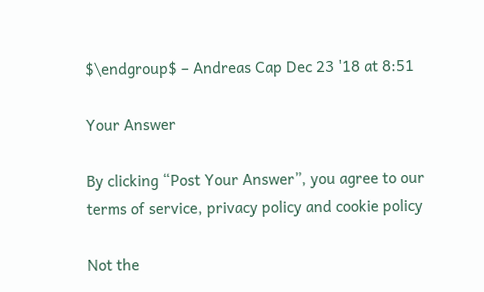$\endgroup$ – Andreas Cap Dec 23 '18 at 8:51

Your Answer

By clicking “Post Your Answer”, you agree to our terms of service, privacy policy and cookie policy

Not the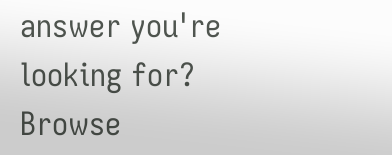answer you're looking for? Browse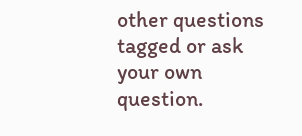other questions tagged or ask your own question.